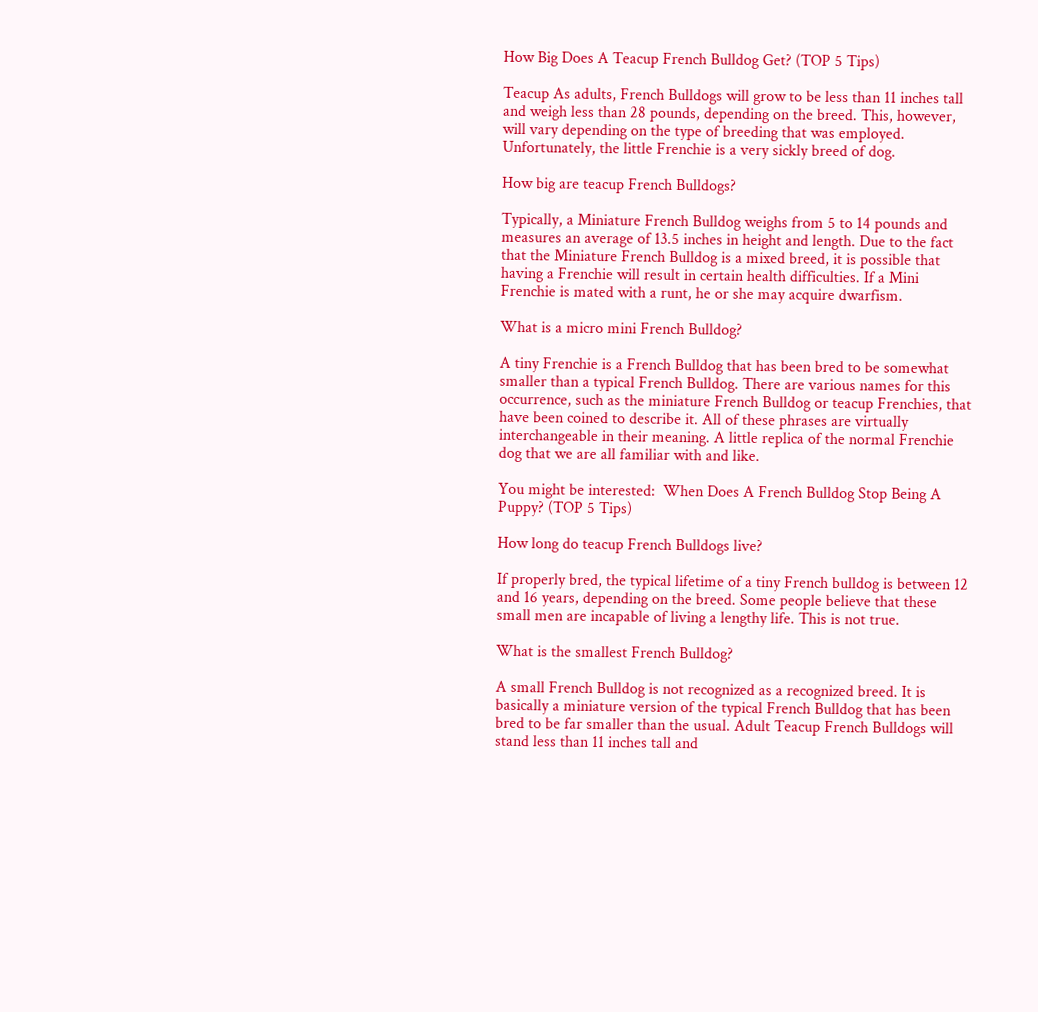How Big Does A Teacup French Bulldog Get? (TOP 5 Tips)

Teacup As adults, French Bulldogs will grow to be less than 11 inches tall and weigh less than 28 pounds, depending on the breed. This, however, will vary depending on the type of breeding that was employed. Unfortunately, the little Frenchie is a very sickly breed of dog.

How big are teacup French Bulldogs?

Typically, a Miniature French Bulldog weighs from 5 to 14 pounds and measures an average of 13.5 inches in height and length. Due to the fact that the Miniature French Bulldog is a mixed breed, it is possible that having a Frenchie will result in certain health difficulties. If a Mini Frenchie is mated with a runt, he or she may acquire dwarfism.

What is a micro mini French Bulldog?

A tiny Frenchie is a French Bulldog that has been bred to be somewhat smaller than a typical French Bulldog. There are various names for this occurrence, such as the miniature French Bulldog or teacup Frenchies, that have been coined to describe it. All of these phrases are virtually interchangeable in their meaning. A little replica of the normal Frenchie dog that we are all familiar with and like.

You might be interested:  When Does A French Bulldog Stop Being A Puppy? (TOP 5 Tips)

How long do teacup French Bulldogs live?

If properly bred, the typical lifetime of a tiny French bulldog is between 12 and 16 years, depending on the breed. Some people believe that these small men are incapable of living a lengthy life. This is not true.

What is the smallest French Bulldog?

A small French Bulldog is not recognized as a recognized breed. It is basically a miniature version of the typical French Bulldog that has been bred to be far smaller than the usual. Adult Teacup French Bulldogs will stand less than 11 inches tall and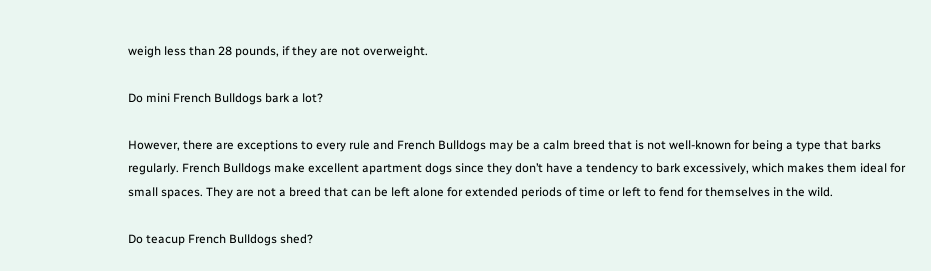weigh less than 28 pounds, if they are not overweight.

Do mini French Bulldogs bark a lot?

However, there are exceptions to every rule and French Bulldogs may be a calm breed that is not well-known for being a type that barks regularly. French Bulldogs make excellent apartment dogs since they don’t have a tendency to bark excessively, which makes them ideal for small spaces. They are not a breed that can be left alone for extended periods of time or left to fend for themselves in the wild.

Do teacup French Bulldogs shed?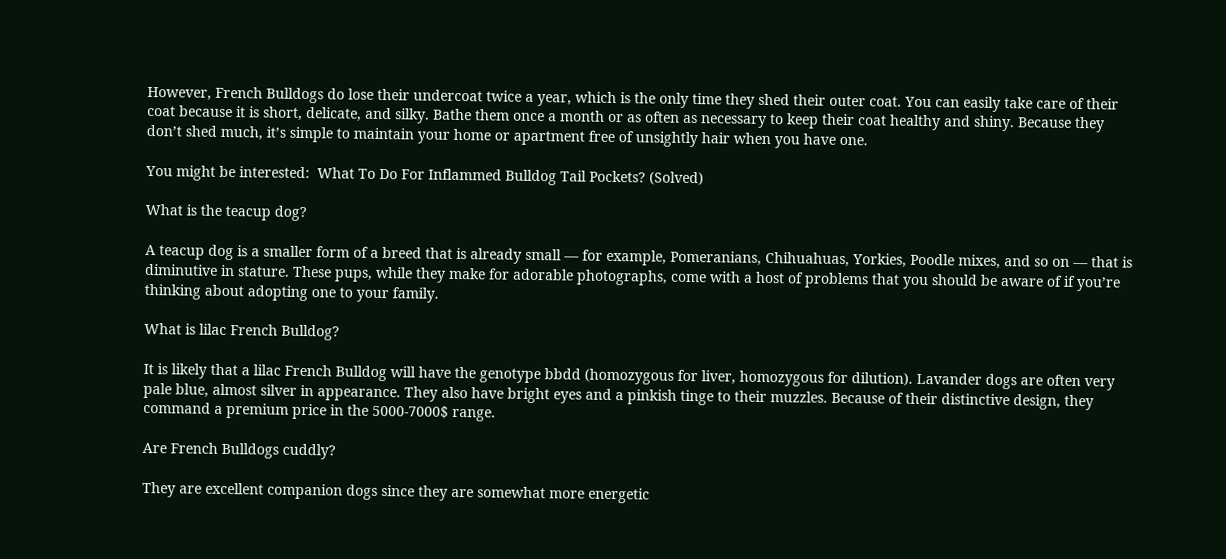However, French Bulldogs do lose their undercoat twice a year, which is the only time they shed their outer coat. You can easily take care of their coat because it is short, delicate, and silky. Bathe them once a month or as often as necessary to keep their coat healthy and shiny. Because they don’t shed much, it’s simple to maintain your home or apartment free of unsightly hair when you have one.

You might be interested:  What To Do For Inflammed Bulldog Tail Pockets? (Solved)

What is the teacup dog?

A teacup dog is a smaller form of a breed that is already small — for example, Pomeranians, Chihuahuas, Yorkies, Poodle mixes, and so on — that is diminutive in stature. These pups, while they make for adorable photographs, come with a host of problems that you should be aware of if you’re thinking about adopting one to your family.

What is lilac French Bulldog?

It is likely that a lilac French Bulldog will have the genotype bbdd (homozygous for liver, homozygous for dilution). Lavander dogs are often very pale blue, almost silver in appearance. They also have bright eyes and a pinkish tinge to their muzzles. Because of their distinctive design, they command a premium price in the 5000-7000$ range.

Are French Bulldogs cuddly?

They are excellent companion dogs since they are somewhat more energetic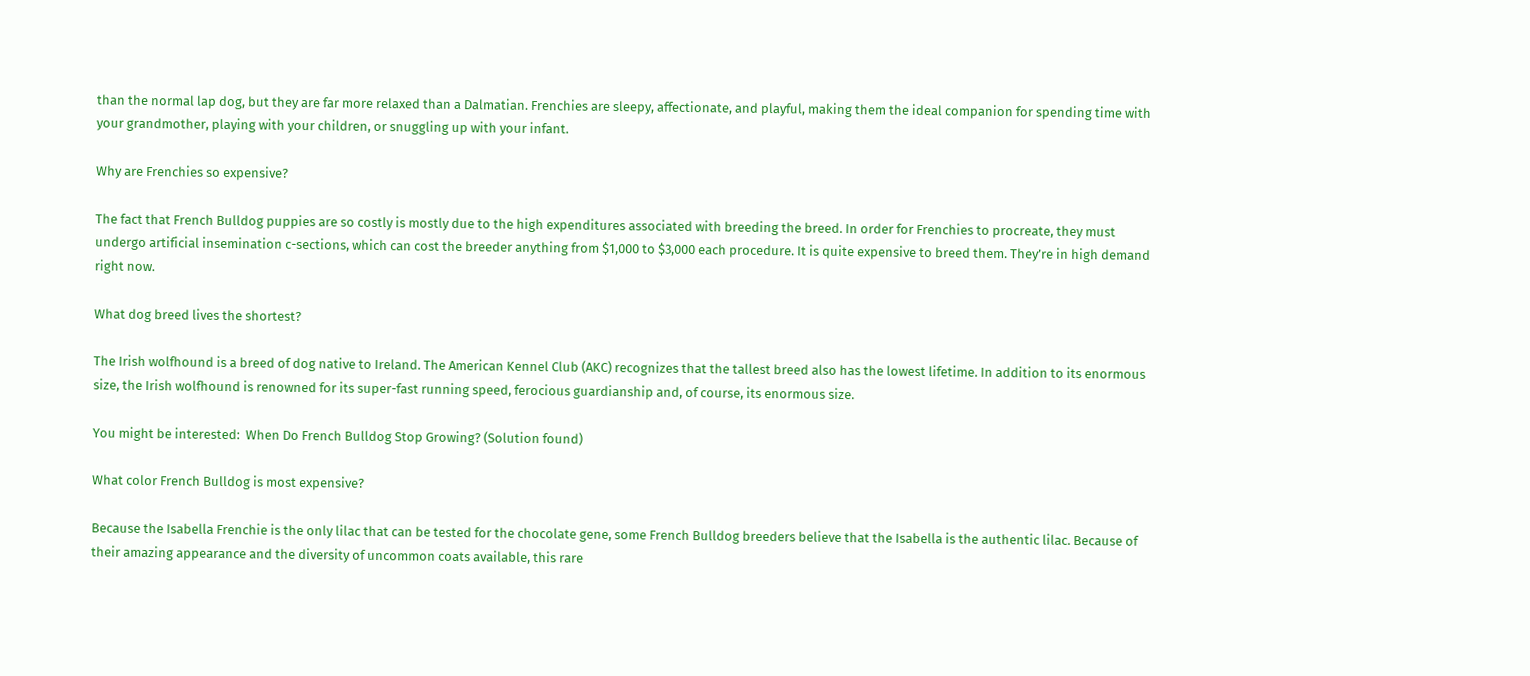than the normal lap dog, but they are far more relaxed than a Dalmatian. Frenchies are sleepy, affectionate, and playful, making them the ideal companion for spending time with your grandmother, playing with your children, or snuggling up with your infant.

Why are Frenchies so expensive?

The fact that French Bulldog puppies are so costly is mostly due to the high expenditures associated with breeding the breed. In order for Frenchies to procreate, they must undergo artificial insemination c-sections, which can cost the breeder anything from $1,000 to $3,000 each procedure. It is quite expensive to breed them. They’re in high demand right now.

What dog breed lives the shortest?

The Irish wolfhound is a breed of dog native to Ireland. The American Kennel Club (AKC) recognizes that the tallest breed also has the lowest lifetime. In addition to its enormous size, the Irish wolfhound is renowned for its super-fast running speed, ferocious guardianship and, of course, its enormous size.

You might be interested:  When Do French Bulldog Stop Growing? (Solution found)

What color French Bulldog is most expensive?

Because the Isabella Frenchie is the only lilac that can be tested for the chocolate gene, some French Bulldog breeders believe that the Isabella is the authentic lilac. Because of their amazing appearance and the diversity of uncommon coats available, this rare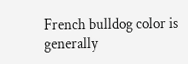French bulldog color is generally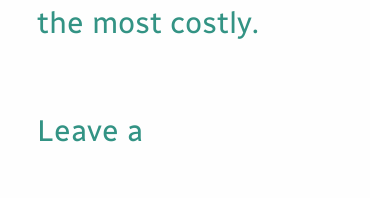the most costly.

Leave a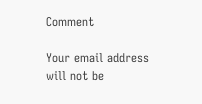Comment

Your email address will not be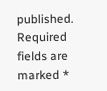published. Required fields are marked *